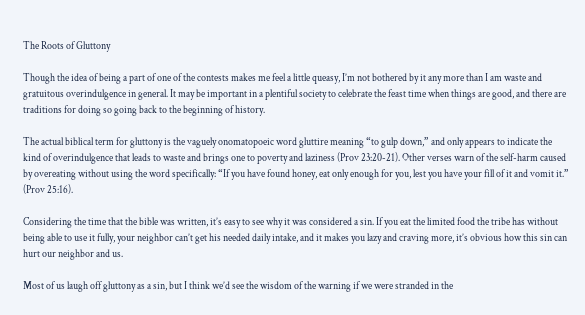The Roots of Gluttony

Though the idea of being a part of one of the contests makes me feel a little queasy, I’m not bothered by it any more than I am waste and gratuitous overindulgence in general. It may be important in a plentiful society to celebrate the feast time when things are good, and there are traditions for doing so going back to the beginning of history.

The actual biblical term for gluttony is the vaguely onomatopoeic word gluttire meaning “to gulp down,” and only appears to indicate the kind of overindulgence that leads to waste and brings one to poverty and laziness (Prov 23:20-21). Other verses warn of the self-harm caused by overeating without using the word specifically: “If you have found honey, eat only enough for you, lest you have your fill of it and vomit it.” (Prov 25:16).

Considering the time that the bible was written, it’s easy to see why it was considered a sin. If you eat the limited food the tribe has without being able to use it fully, your neighbor can’t get his needed daily intake, and it makes you lazy and craving more, it’s obvious how this sin can hurt our neighbor and us.

Most of us laugh off gluttony as a sin, but I think we’d see the wisdom of the warning if we were stranded in the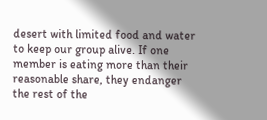desert with limited food and water to keep our group alive. If one member is eating more than their reasonable share, they endanger the rest of the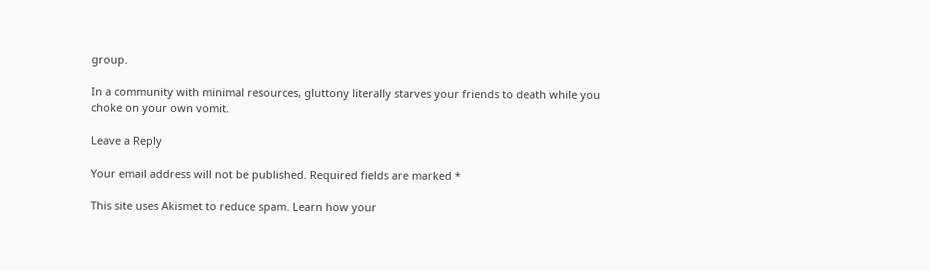group.

In a community with minimal resources, gluttony literally starves your friends to death while you choke on your own vomit.

Leave a Reply

Your email address will not be published. Required fields are marked *

This site uses Akismet to reduce spam. Learn how your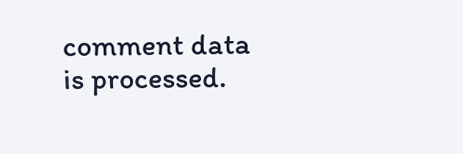comment data is processed.